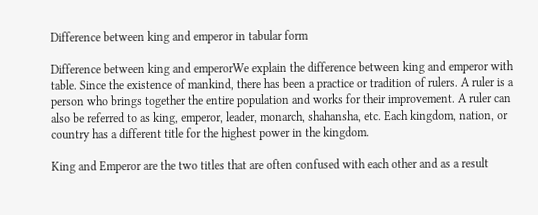Difference between king and emperor in tabular form

Difference between king and emperorWe explain the difference between king and emperor with table. Since the existence of mankind, there has been a practice or tradition of rulers. A ruler is a person who brings together the entire population and works for their improvement. A ruler can also be referred to as king, emperor, leader, monarch, shahansha, etc. Each kingdom, nation, or country has a different title for the highest power in the kingdom.

King and Emperor are the two titles that are often confused with each other and as a result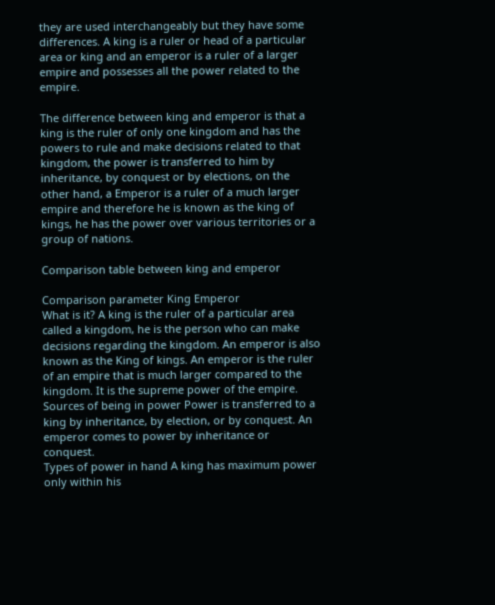they are used interchangeably but they have some differences. A king is a ruler or head of a particular area or king and an emperor is a ruler of a larger empire and possesses all the power related to the empire.

The difference between king and emperor is that a king is the ruler of only one kingdom and has the powers to rule and make decisions related to that kingdom, the power is transferred to him by inheritance, by conquest or by elections, on the other hand, a Emperor is a ruler of a much larger empire and therefore he is known as the king of kings, he has the power over various territories or a group of nations.

Comparison table between king and emperor

Comparison parameter King Emperor
What is it? A king is the ruler of a particular area called a kingdom, he is the person who can make decisions regarding the kingdom. An emperor is also known as the King of kings. An emperor is the ruler of an empire that is much larger compared to the kingdom. It is the supreme power of the empire.
Sources of being in power Power is transferred to a king by inheritance, by election, or by conquest. An emperor comes to power by inheritance or conquest.
Types of power in hand A king has maximum power only within his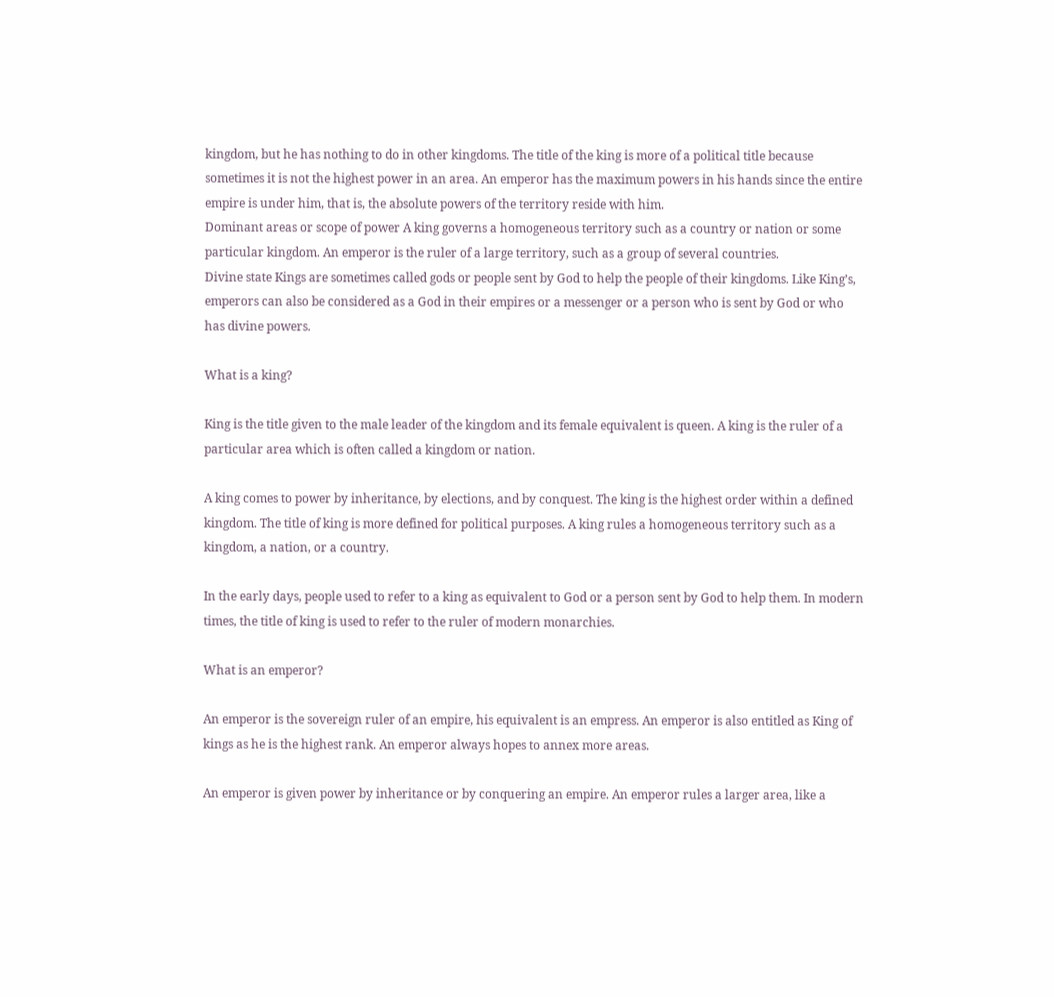kingdom, but he has nothing to do in other kingdoms. The title of the king is more of a political title because sometimes it is not the highest power in an area. An emperor has the maximum powers in his hands since the entire empire is under him, that is, the absolute powers of the territory reside with him.
Dominant areas or scope of power A king governs a homogeneous territory such as a country or nation or some particular kingdom. An emperor is the ruler of a large territory, such as a group of several countries.
Divine state Kings are sometimes called gods or people sent by God to help the people of their kingdoms. Like King’s, emperors can also be considered as a God in their empires or a messenger or a person who is sent by God or who has divine powers.

What is a king?

King is the title given to the male leader of the kingdom and its female equivalent is queen. A king is the ruler of a particular area which is often called a kingdom or nation.

A king comes to power by inheritance, by elections, and by conquest. The king is the highest order within a defined kingdom. The title of king is more defined for political purposes. A king rules a homogeneous territory such as a kingdom, a nation, or a country.

In the early days, people used to refer to a king as equivalent to God or a person sent by God to help them. In modern times, the title of king is used to refer to the ruler of modern monarchies.

What is an emperor?

An emperor is the sovereign ruler of an empire, his equivalent is an empress. An emperor is also entitled as King of kings as he is the highest rank. An emperor always hopes to annex more areas.

An emperor is given power by inheritance or by conquering an empire. An emperor rules a larger area, like a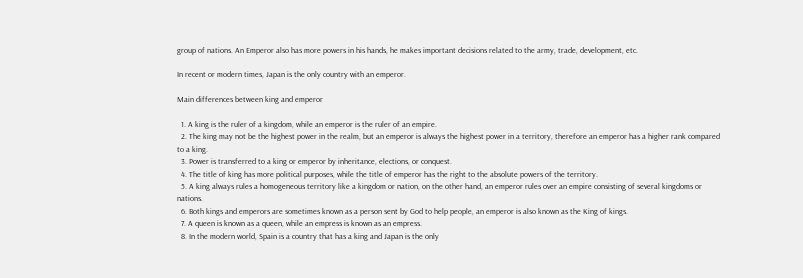group of nations. An Emperor also has more powers in his hands, he makes important decisions related to the army, trade, development, etc.

In recent or modern times, Japan is the only country with an emperor.

Main differences between king and emperor

  1. A king is the ruler of a kingdom, while an emperor is the ruler of an empire.
  2. The king may not be the highest power in the realm, but an emperor is always the highest power in a territory, therefore an emperor has a higher rank compared to a king.
  3. Power is transferred to a king or emperor by inheritance, elections, or conquest.
  4. The title of king has more political purposes, while the title of emperor has the right to the absolute powers of the territory.
  5. A king always rules a homogeneous territory like a kingdom or nation, on the other hand, an emperor rules over an empire consisting of several kingdoms or nations.
  6. Both kings and emperors are sometimes known as a person sent by God to help people, an emperor is also known as the King of kings.
  7. A queen is known as a queen, while an empress is known as an empress.
  8. In the modern world, Spain is a country that has a king and Japan is the only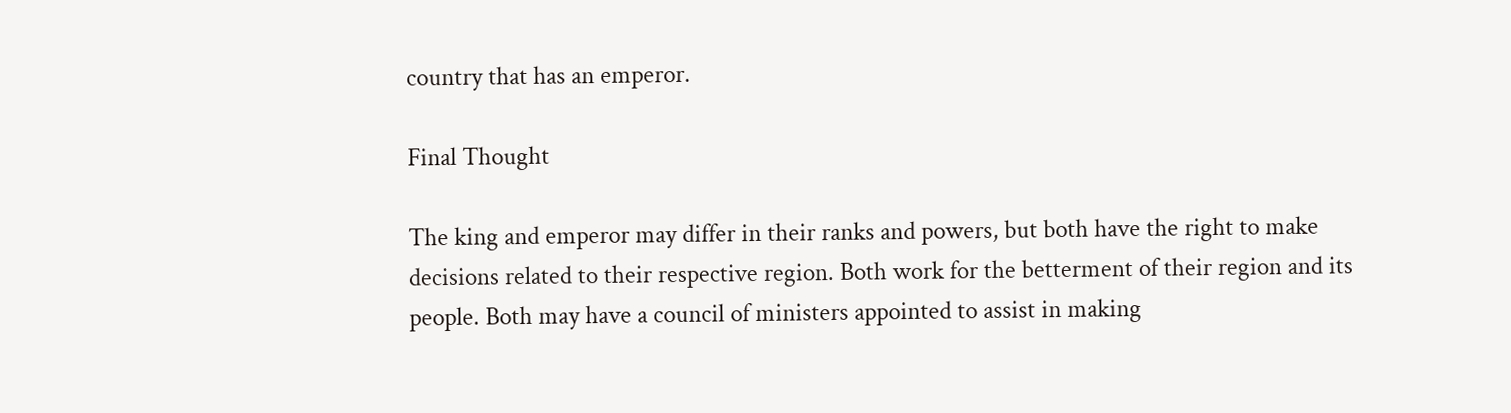country that has an emperor.

Final Thought

The king and emperor may differ in their ranks and powers, but both have the right to make decisions related to their respective region. Both work for the betterment of their region and its people. Both may have a council of ministers appointed to assist in making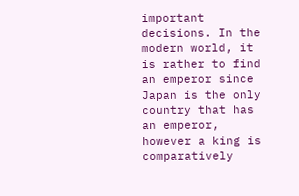important decisions. In the modern world, it is rather to find an emperor since Japan is the only country that has an emperor, however a king is comparatively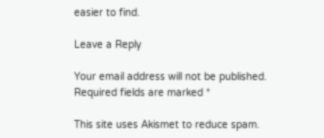easier to find.

Leave a Reply

Your email address will not be published. Required fields are marked *

This site uses Akismet to reduce spam.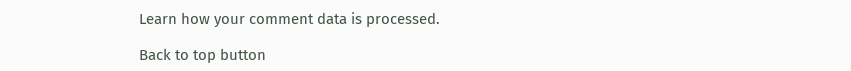Learn how your comment data is processed.

Back to top button